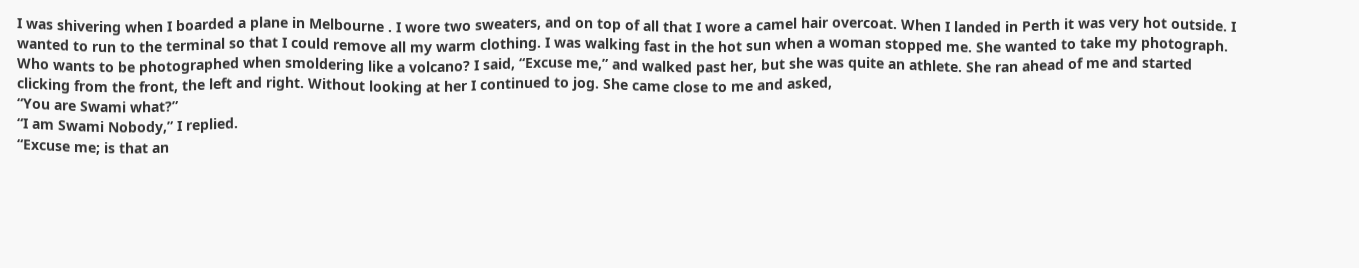I was shivering when I boarded a plane in Melbourne . I wore two sweaters, and on top of all that I wore a camel hair overcoat. When I landed in Perth it was very hot outside. I wanted to run to the terminal so that I could remove all my warm clothing. I was walking fast in the hot sun when a woman stopped me. She wanted to take my photograph. Who wants to be photographed when smoldering like a volcano? I said, “Excuse me,” and walked past her, but she was quite an athlete. She ran ahead of me and started clicking from the front, the left and right. Without looking at her I continued to jog. She came close to me and asked,
“You are Swami what?”
“I am Swami Nobody,” I replied.
“Excuse me; is that an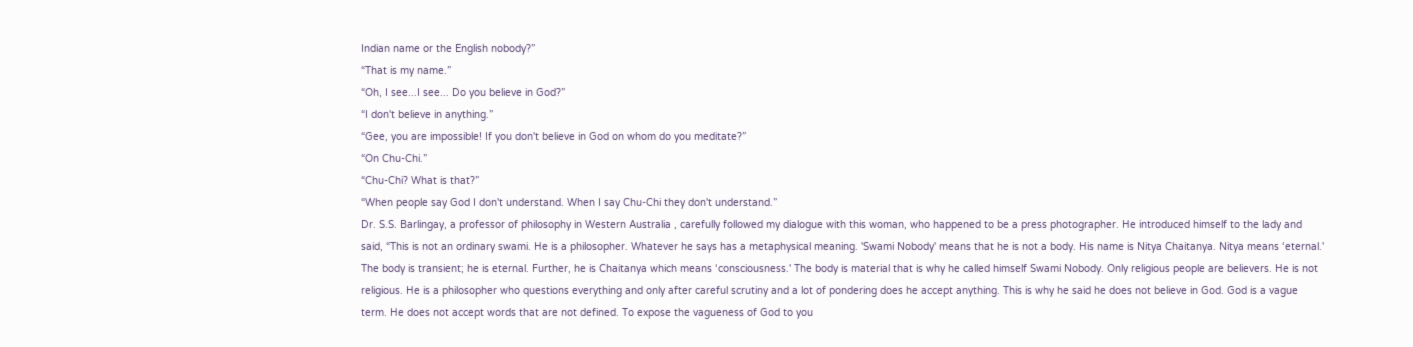Indian name or the English nobody?”
“That is my name.”
“Oh, I see...I see... Do you believe in God?”
“I don't believe in anything.”
“Gee, you are impossible! If you don't believe in God on whom do you meditate?”
“On Chu-Chi.”
“Chu-Chi? What is that?”
“When people say God I don't understand. When I say Chu-Chi they don't understand.”
Dr. S.S. Barlingay, a professor of philosophy in Western Australia , carefully followed my dialogue with this woman, who happened to be a press photographer. He introduced himself to the lady and said, “This is not an ordinary swami. He is a philosopher. Whatever he says has a metaphysical meaning. 'Swami Nobody' means that he is not a body. His name is Nitya Chaitanya. Nitya means ‘eternal.' The body is transient; he is eternal. Further, he is Chaitanya which means ‘consciousness.' The body is material that is why he called himself Swami Nobody. Only religious people are believers. He is not religious. He is a philosopher who questions everything and only after careful scrutiny and a lot of pondering does he accept anything. This is why he said he does not believe in God. God is a vague term. He does not accept words that are not defined. To expose the vagueness of God to you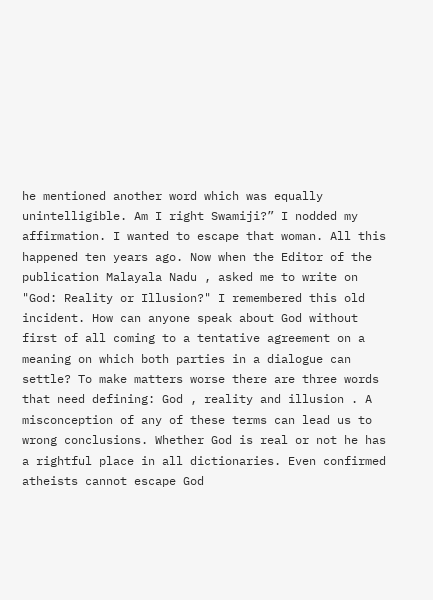he mentioned another word which was equally unintelligible. Am I right Swamiji?” I nodded my affirmation. I wanted to escape that woman. All this happened ten years ago. Now when the Editor of the publication Malayala Nadu , asked me to write on "God: Reality or Illusion?" I remembered this old incident. How can anyone speak about God without first of all coming to a tentative agreement on a meaning on which both parties in a dialogue can settle? To make matters worse there are three words that need defining: God , reality and illusion . A misconception of any of these terms can lead us to wrong conclusions. Whether God is real or not he has a rightful place in all dictionaries. Even confirmed atheists cannot escape God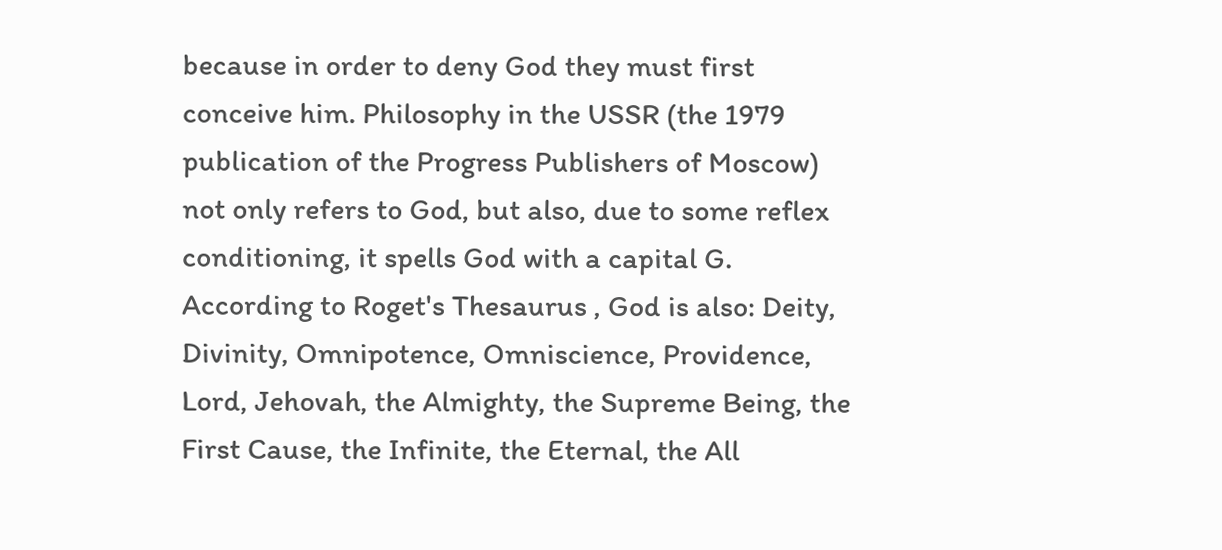because in order to deny God they must first conceive him. Philosophy in the USSR (the 1979 publication of the Progress Publishers of Moscow) not only refers to God, but also, due to some reflex conditioning, it spells God with a capital G.
According to Roget's Thesaurus , God is also: Deity, Divinity, Omnipotence, Omniscience, Providence, Lord, Jehovah, the Almighty, the Supreme Being, the First Cause, the Infinite, the Eternal, the All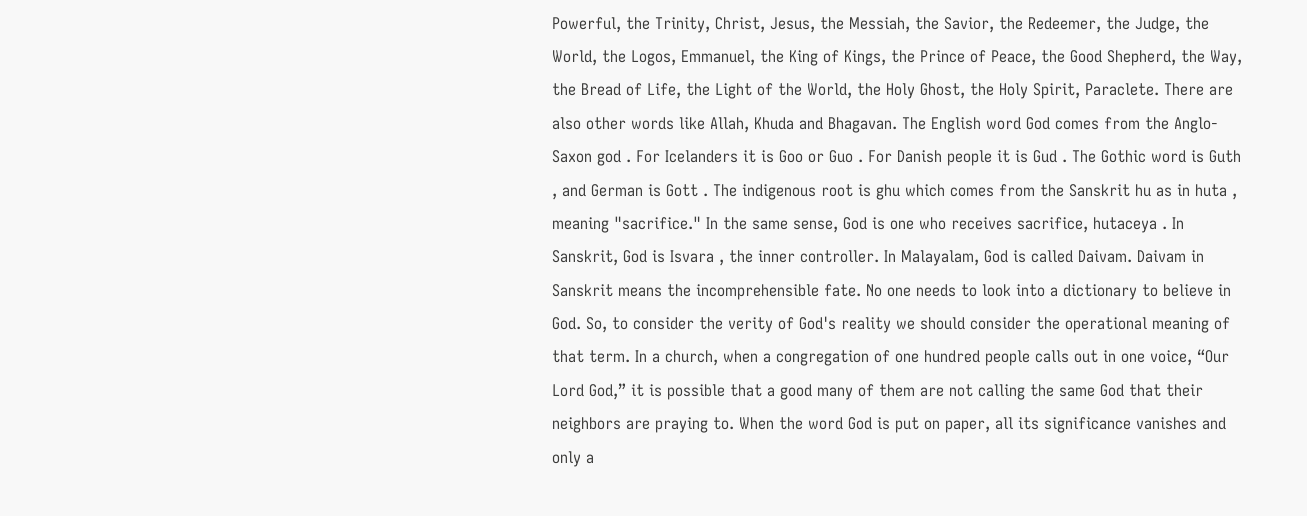Powerful, the Trinity, Christ, Jesus, the Messiah, the Savior, the Redeemer, the Judge, the World, the Logos, Emmanuel, the King of Kings, the Prince of Peace, the Good Shepherd, the Way, the Bread of Life, the Light of the World, the Holy Ghost, the Holy Spirit, Paraclete. There are also other words like Allah, Khuda and Bhagavan. The English word God comes from the Anglo-Saxon god . For Icelanders it is Goo or Guo . For Danish people it is Gud . The Gothic word is Guth , and German is Gott . The indigenous root is ghu which comes from the Sanskrit hu as in huta , meaning "sacrifice." In the same sense, God is one who receives sacrifice, hutaceya . In Sanskrit, God is Isvara , the inner controller. In Malayalam, God is called Daivam. Daivam in Sanskrit means the incomprehensible fate. No one needs to look into a dictionary to believe in God. So, to consider the verity of God's reality we should consider the operational meaning of that term. In a church, when a congregation of one hundred people calls out in one voice, “Our Lord God,” it is possible that a good many of them are not calling the same God that their neighbors are praying to. When the word God is put on paper, all its significance vanishes and only a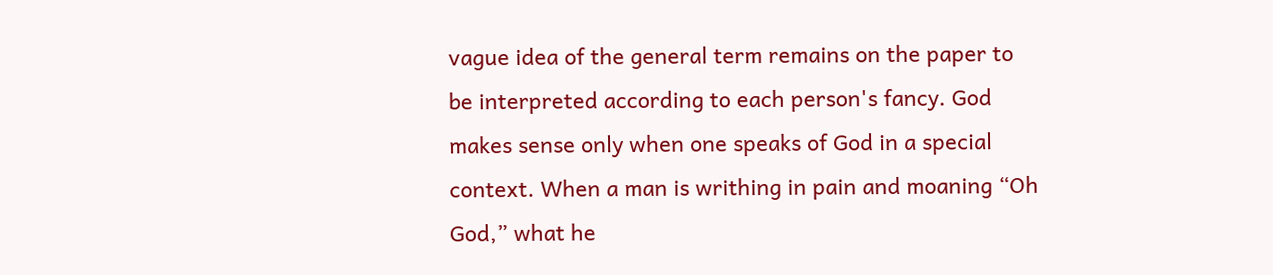vague idea of the general term remains on the paper to be interpreted according to each person's fancy. God makes sense only when one speaks of God in a special context. When a man is writhing in pain and moaning “Oh God,” what he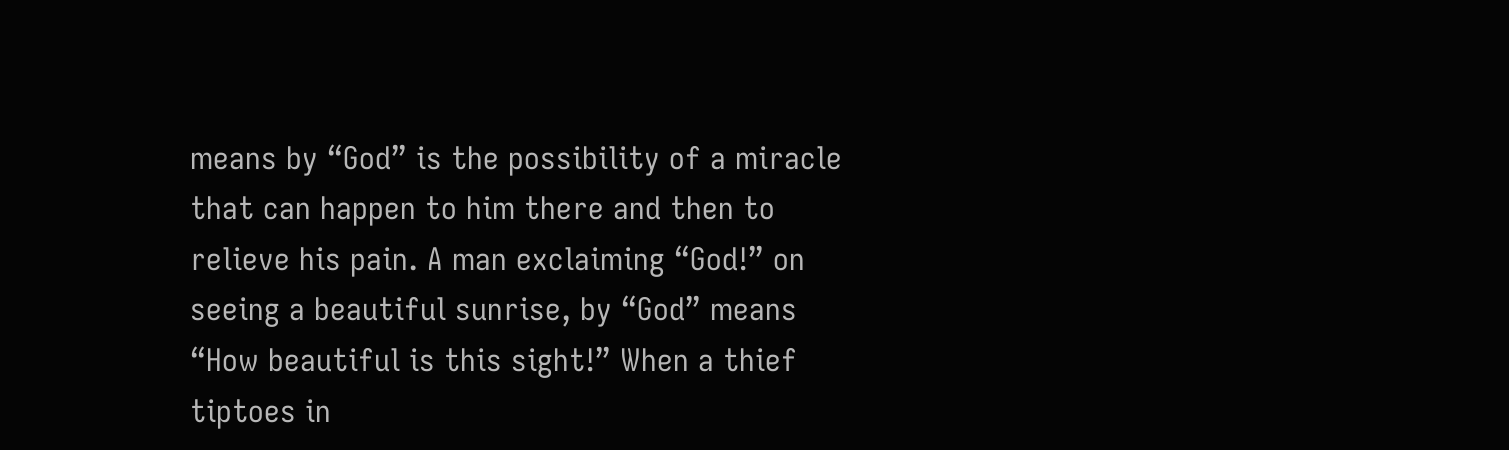means by “God” is the possibility of a miracle that can happen to him there and then to relieve his pain. A man exclaiming “God!” on seeing a beautiful sunrise, by “God” means “How beautiful is this sight!” When a thief tiptoes in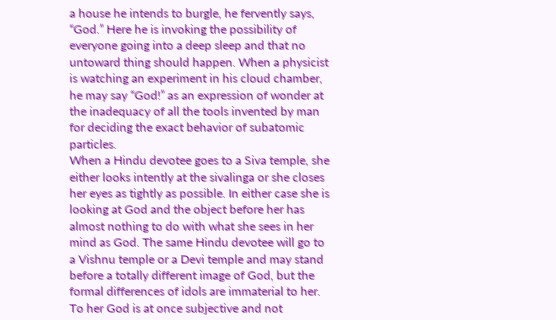a house he intends to burgle, he fervently says, “God.” Here he is invoking the possibility of everyone going into a deep sleep and that no untoward thing should happen. When a physicist is watching an experiment in his cloud chamber, he may say “God!” as an expression of wonder at the inadequacy of all the tools invented by man for deciding the exact behavior of subatomic particles.
When a Hindu devotee goes to a Siva temple, she either looks intently at the sivalinga or she closes her eyes as tightly as possible. In either case she is looking at God and the object before her has almost nothing to do with what she sees in her mind as God. The same Hindu devotee will go to a Vishnu temple or a Devi temple and may stand before a totally different image of God, but the formal differences of idols are immaterial to her. To her God is at once subjective and not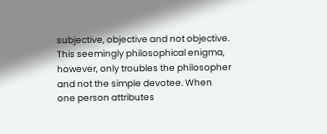subjective, objective and not objective. This seemingly philosophical enigma, however, only troubles the philosopher and not the simple devotee. When one person attributes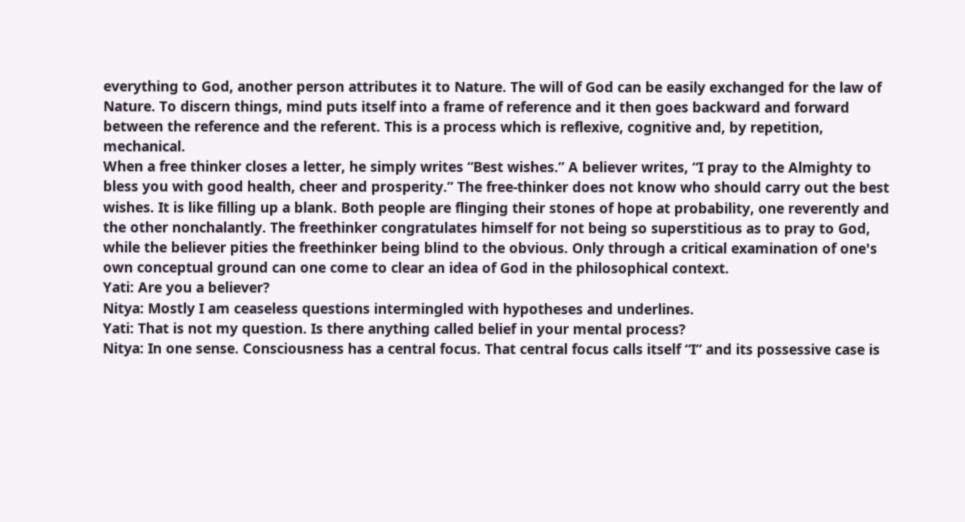everything to God, another person attributes it to Nature. The will of God can be easily exchanged for the law of Nature. To discern things, mind puts itself into a frame of reference and it then goes backward and forward between the reference and the referent. This is a process which is reflexive, cognitive and, by repetition, mechanical.
When a free thinker closes a letter, he simply writes “Best wishes.” A believer writes, “I pray to the Almighty to bless you with good health, cheer and prosperity.” The free-thinker does not know who should carry out the best wishes. It is like filling up a blank. Both people are flinging their stones of hope at probability, one reverently and the other nonchalantly. The freethinker congratulates himself for not being so superstitious as to pray to God, while the believer pities the freethinker being blind to the obvious. Only through a critical examination of one's own conceptual ground can one come to clear an idea of God in the philosophical context.
Yati: Are you a believer?
Nitya: Mostly I am ceaseless questions intermingled with hypotheses and underlines.
Yati: That is not my question. Is there anything called belief in your mental process?
Nitya: In one sense. Consciousness has a central focus. That central focus calls itself “I” and its possessive case is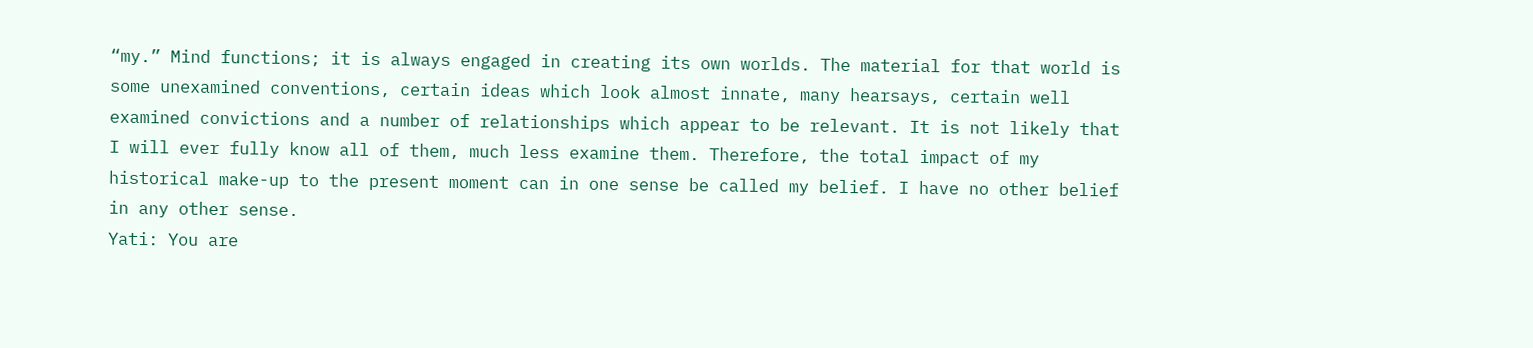“my.” Mind functions; it is always engaged in creating its own worlds. The material for that world is some unexamined conventions, certain ideas which look almost innate, many hearsays, certain well examined convictions and a number of relationships which appear to be relevant. It is not likely that I will ever fully know all of them, much less examine them. Therefore, the total impact of my historical make-up to the present moment can in one sense be called my belief. I have no other belief in any other sense.
Yati: You are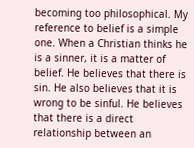becoming too philosophical. My reference to belief is a simple one. When a Christian thinks he is a sinner, it is a matter of belief. He believes that there is sin. He also believes that it is wrong to be sinful. He believes that there is a direct relationship between an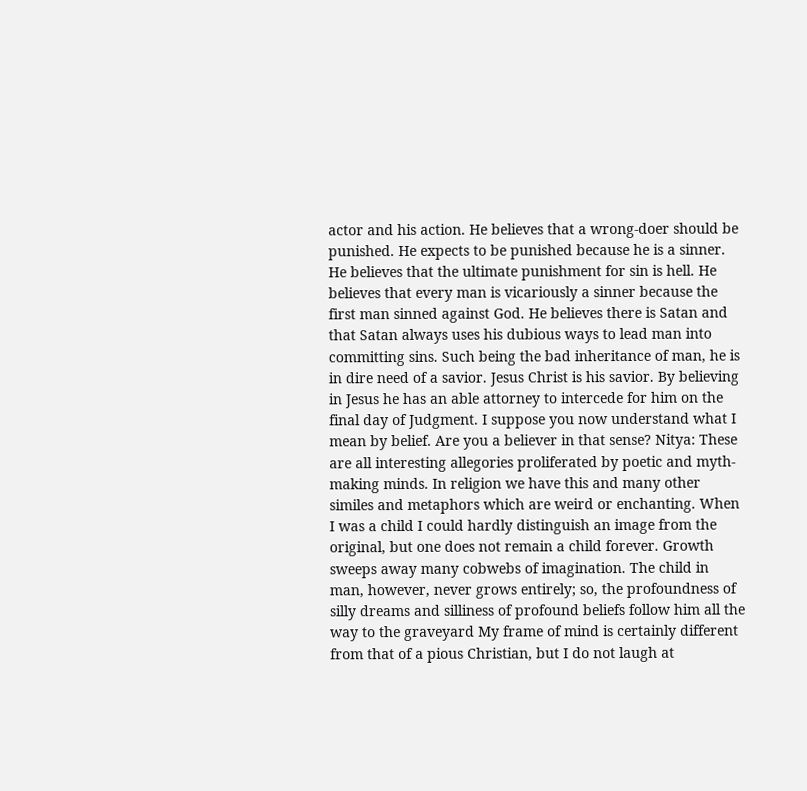actor and his action. He believes that a wrong-doer should be punished. He expects to be punished because he is a sinner. He believes that the ultimate punishment for sin is hell. He believes that every man is vicariously a sinner because the first man sinned against God. He believes there is Satan and that Satan always uses his dubious ways to lead man into committing sins. Such being the bad inheritance of man, he is in dire need of a savior. Jesus Christ is his savior. By believing in Jesus he has an able attorney to intercede for him on the final day of Judgment. I suppose you now understand what I mean by belief. Are you a believer in that sense? Nitya: These are all interesting allegories proliferated by poetic and myth-making minds. In religion we have this and many other similes and metaphors which are weird or enchanting. When I was a child I could hardly distinguish an image from the original, but one does not remain a child forever. Growth sweeps away many cobwebs of imagination. The child in man, however, never grows entirely; so, the profoundness of silly dreams and silliness of profound beliefs follow him all the way to the graveyard My frame of mind is certainly different from that of a pious Christian, but I do not laugh at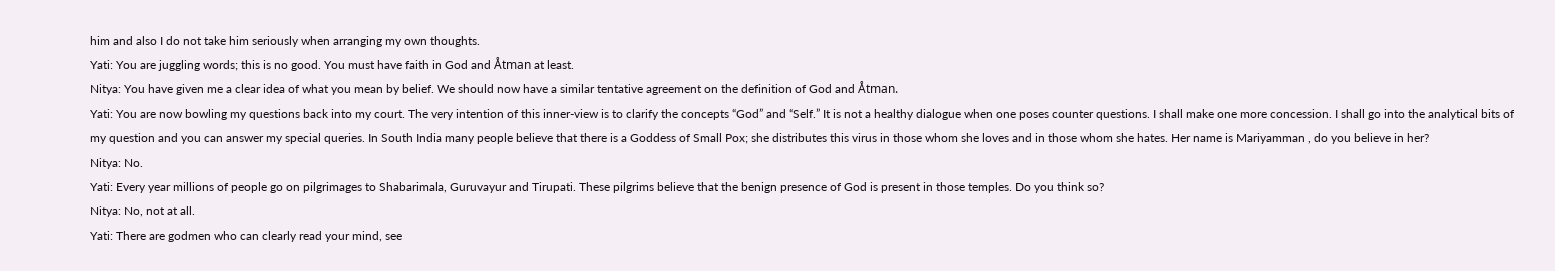him and also I do not take him seriously when arranging my own thoughts.
Yati: You are juggling words; this is no good. You must have faith in God and Åtman at least.
Nitya: You have given me a clear idea of what you mean by belief. We should now have a similar tentative agreement on the definition of God and Åtman.
Yati: You are now bowling my questions back into my court. The very intention of this inner-view is to clarify the concepts “God” and “Self.” It is not a healthy dialogue when one poses counter questions. I shall make one more concession. I shall go into the analytical bits of my question and you can answer my special queries. In South India many people believe that there is a Goddess of Small Pox; she distributes this virus in those whom she loves and in those whom she hates. Her name is Mariyamman , do you believe in her?
Nitya: No.
Yati: Every year millions of people go on pilgrimages to Shabarimala, Guruvayur and Tirupati. These pilgrims believe that the benign presence of God is present in those temples. Do you think so?
Nitya: No, not at all.
Yati: There are godmen who can clearly read your mind, see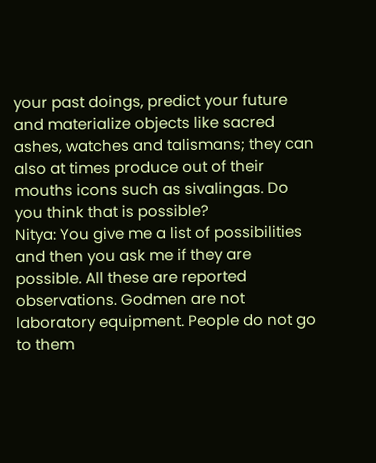your past doings, predict your future and materialize objects like sacred ashes, watches and talismans; they can also at times produce out of their mouths icons such as sivalingas. Do you think that is possible?
Nitya: You give me a list of possibilities and then you ask me if they are possible. All these are reported observations. Godmen are not laboratory equipment. People do not go to them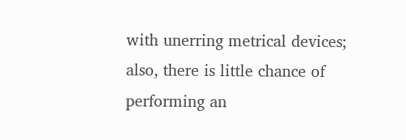with unerring metrical devices; also, there is little chance of performing an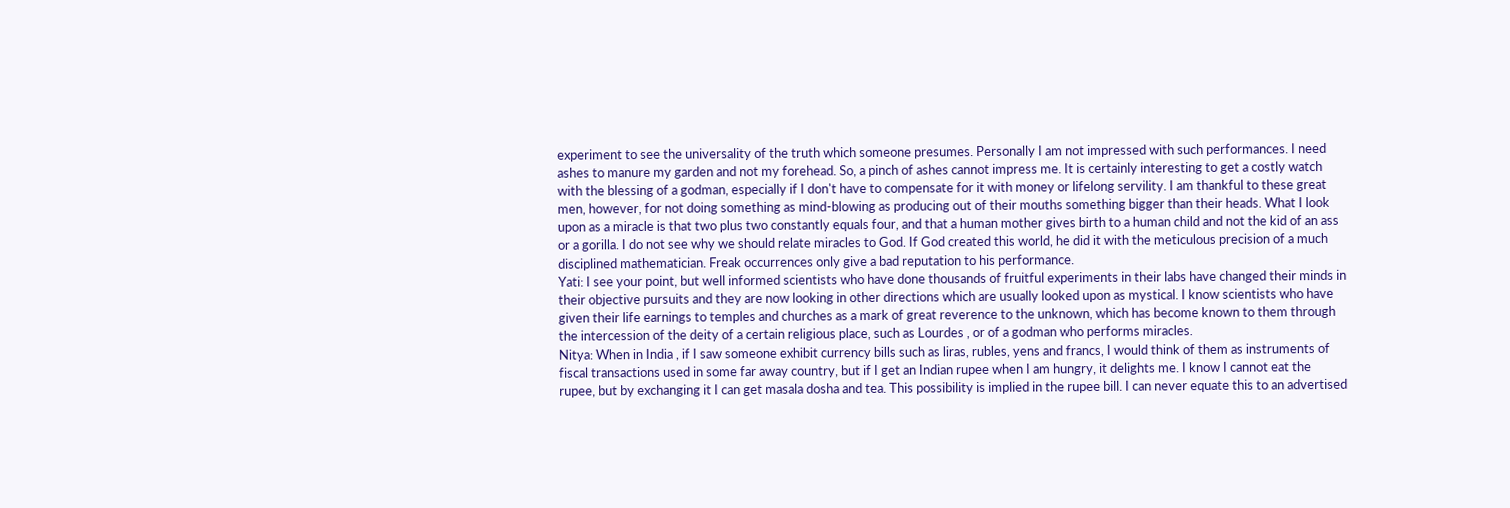experiment to see the universality of the truth which someone presumes. Personally I am not impressed with such performances. I need ashes to manure my garden and not my forehead. So, a pinch of ashes cannot impress me. It is certainly interesting to get a costly watch with the blessing of a godman, especially if I don't have to compensate for it with money or lifelong servility. I am thankful to these great men, however, for not doing something as mind-blowing as producing out of their mouths something bigger than their heads. What I look upon as a miracle is that two plus two constantly equals four, and that a human mother gives birth to a human child and not the kid of an ass or a gorilla. I do not see why we should relate miracles to God. If God created this world, he did it with the meticulous precision of a much disciplined mathematician. Freak occurrences only give a bad reputation to his performance.
Yati: I see your point, but well informed scientists who have done thousands of fruitful experiments in their labs have changed their minds in their objective pursuits and they are now looking in other directions which are usually looked upon as mystical. I know scientists who have given their life earnings to temples and churches as a mark of great reverence to the unknown, which has become known to them through the intercession of the deity of a certain religious place, such as Lourdes , or of a godman who performs miracles.
Nitya: When in India , if I saw someone exhibit currency bills such as liras, rubles, yens and francs, I would think of them as instruments of fiscal transactions used in some far away country, but if I get an Indian rupee when I am hungry, it delights me. I know I cannot eat the rupee, but by exchanging it I can get masala dosha and tea. This possibility is implied in the rupee bill. I can never equate this to an advertised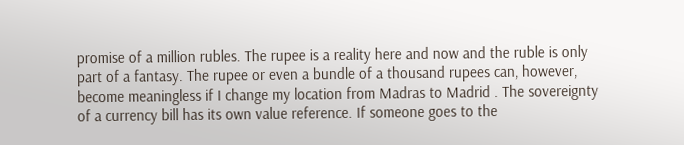promise of a million rubles. The rupee is a reality here and now and the ruble is only part of a fantasy. The rupee or even a bundle of a thousand rupees can, however, become meaningless if I change my location from Madras to Madrid . The sovereignty of a currency bill has its own value reference. If someone goes to the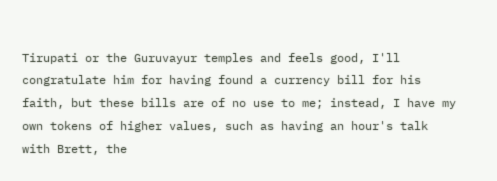Tirupati or the Guruvayur temples and feels good, I'll congratulate him for having found a currency bill for his faith, but these bills are of no use to me; instead, I have my own tokens of higher values, such as having an hour's talk with Brett, the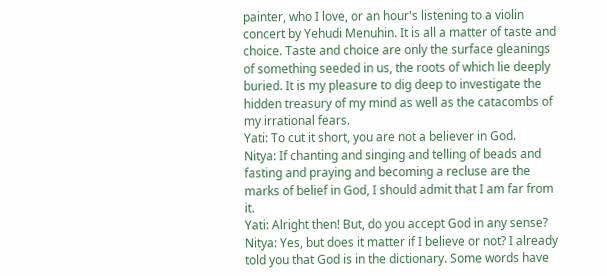painter, who I love, or an hour's listening to a violin concert by Yehudi Menuhin. It is all a matter of taste and choice. Taste and choice are only the surface gleanings of something seeded in us, the roots of which lie deeply buried. It is my pleasure to dig deep to investigate the hidden treasury of my mind as well as the catacombs of my irrational fears.
Yati: To cut it short, you are not a believer in God.
Nitya: If chanting and singing and telling of beads and fasting and praying and becoming a recluse are the marks of belief in God, I should admit that I am far from it.
Yati: Alright then! But, do you accept God in any sense?
Nitya: Yes, but does it matter if I believe or not? I already told you that God is in the dictionary. Some words have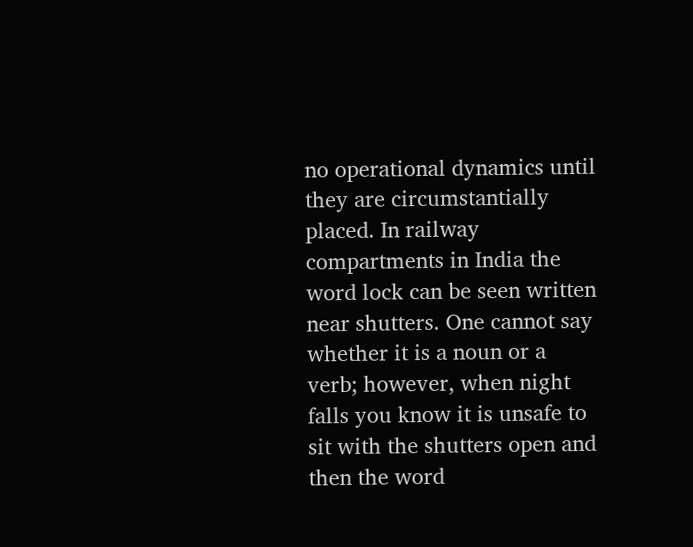no operational dynamics until they are circumstantially placed. In railway compartments in India the word lock can be seen written near shutters. One cannot say whether it is a noun or a verb; however, when night falls you know it is unsafe to sit with the shutters open and then the word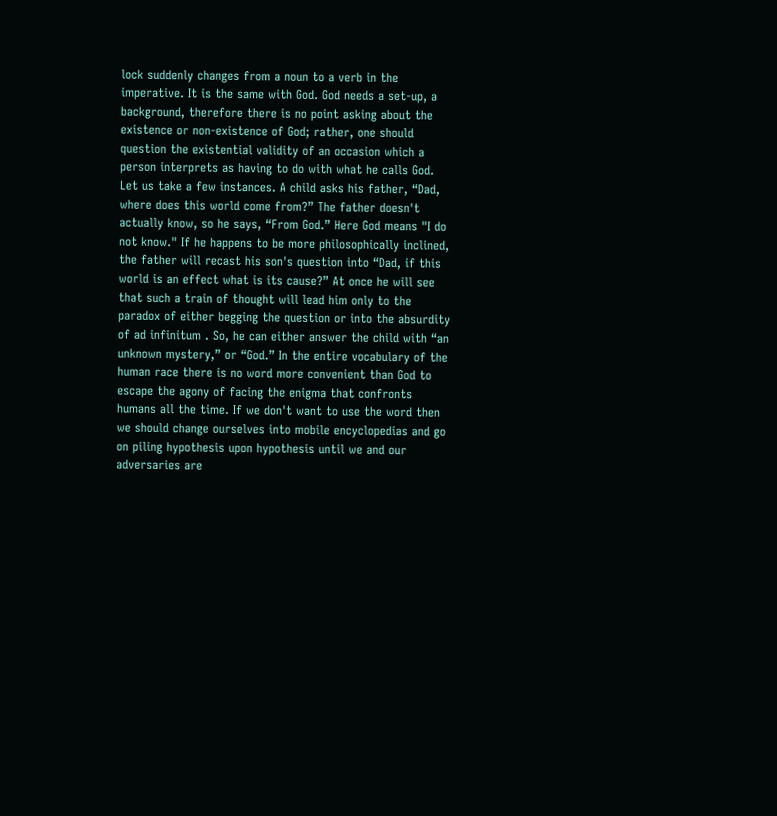lock suddenly changes from a noun to a verb in the imperative. It is the same with God. God needs a set-up, a background, therefore there is no point asking about the existence or non-existence of God; rather, one should question the existential validity of an occasion which a person interprets as having to do with what he calls God.
Let us take a few instances. A child asks his father, “Dad, where does this world come from?” The father doesn't actually know, so he says, “From God.” Here God means "I do not know." If he happens to be more philosophically inclined, the father will recast his son's question into “Dad, if this world is an effect what is its cause?” At once he will see that such a train of thought will lead him only to the paradox of either begging the question or into the absurdity of ad infinitum . So, he can either answer the child with “an unknown mystery,” or “God.” In the entire vocabulary of the human race there is no word more convenient than God to escape the agony of facing the enigma that confronts humans all the time. If we don't want to use the word then we should change ourselves into mobile encyclopedias and go on piling hypothesis upon hypothesis until we and our adversaries are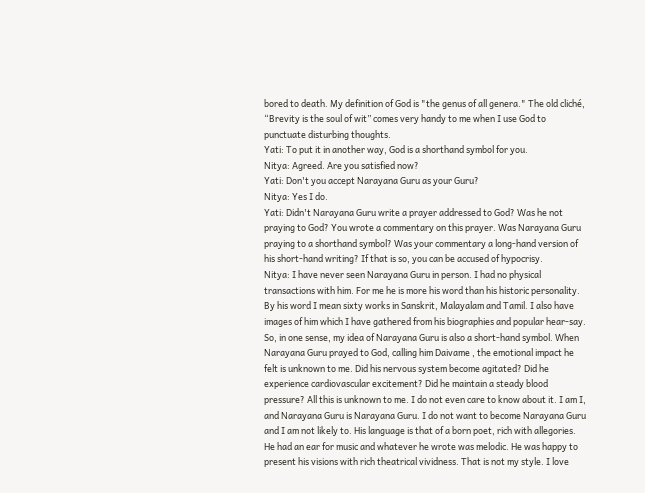bored to death. My definition of God is "the genus of all genera." The old cliché, “Brevity is the soul of wit” comes very handy to me when I use God to punctuate disturbing thoughts.
Yati: To put it in another way, God is a shorthand symbol for you.
Nitya: Agreed. Are you satisfied now?
Yati: Don't you accept Narayana Guru as your Guru?
Nitya: Yes I do.
Yati: Didn't Narayana Guru write a prayer addressed to God? Was he not praying to God? You wrote a commentary on this prayer. Was Narayana Guru praying to a shorthand symbol? Was your commentary a long-hand version of his short-hand writing? If that is so, you can be accused of hypocrisy.
Nitya: I have never seen Narayana Guru in person. I had no physical transactions with him. For me he is more his word than his historic personality. By his word I mean sixty works in Sanskrit, Malayalam and Tamil. I also have images of him which I have gathered from his biographies and popular hear-say. So, in one sense, my idea of Narayana Guru is also a short-hand symbol. When Narayana Guru prayed to God, calling him Daivame , the emotional impact he felt is unknown to me. Did his nervous system become agitated? Did he experience cardiovascular excitement? Did he maintain a steady blood pressure? All this is unknown to me. I do not even care to know about it. I am I, and Narayana Guru is Narayana Guru. I do not want to become Narayana Guru and I am not likely to. His language is that of a born poet, rich with allegories. He had an ear for music and whatever he wrote was melodic. He was happy to present his visions with rich theatrical vividness. That is not my style. I love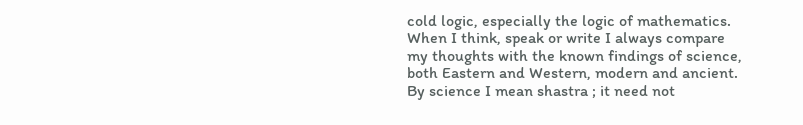cold logic, especially the logic of mathematics.
When I think, speak or write I always compare my thoughts with the known findings of science, both Eastern and Western, modern and ancient. By science I mean shastra ; it need not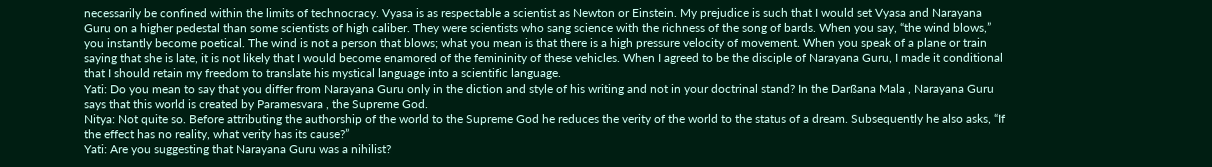necessarily be confined within the limits of technocracy. Vyasa is as respectable a scientist as Newton or Einstein. My prejudice is such that I would set Vyasa and Narayana Guru on a higher pedestal than some scientists of high caliber. They were scientists who sang science with the richness of the song of bards. When you say, “the wind blows,” you instantly become poetical. The wind is not a person that blows; what you mean is that there is a high pressure velocity of movement. When you speak of a plane or train saying that she is late, it is not likely that I would become enamored of the femininity of these vehicles. When I agreed to be the disciple of Narayana Guru, I made it conditional that I should retain my freedom to translate his mystical language into a scientific language.
Yati: Do you mean to say that you differ from Narayana Guru only in the diction and style of his writing and not in your doctrinal stand? In the Darßana Mala , Narayana Guru says that this world is created by Paramesvara , the Supreme God.
Nitya: Not quite so. Before attributing the authorship of the world to the Supreme God he reduces the verity of the world to the status of a dream. Subsequently he also asks, “If the effect has no reality, what verity has its cause?”
Yati: Are you suggesting that Narayana Guru was a nihilist?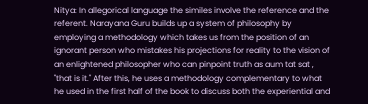Nitya: In allegorical language the similes involve the reference and the referent. Narayana Guru builds up a system of philosophy by employing a methodology which takes us from the position of an ignorant person who mistakes his projections for reality to the vision of an enlightened philosopher who can pinpoint truth as aum tat sat , "that is it." After this, he uses a methodology complementary to what he used in the first half of the book to discuss both the experiential and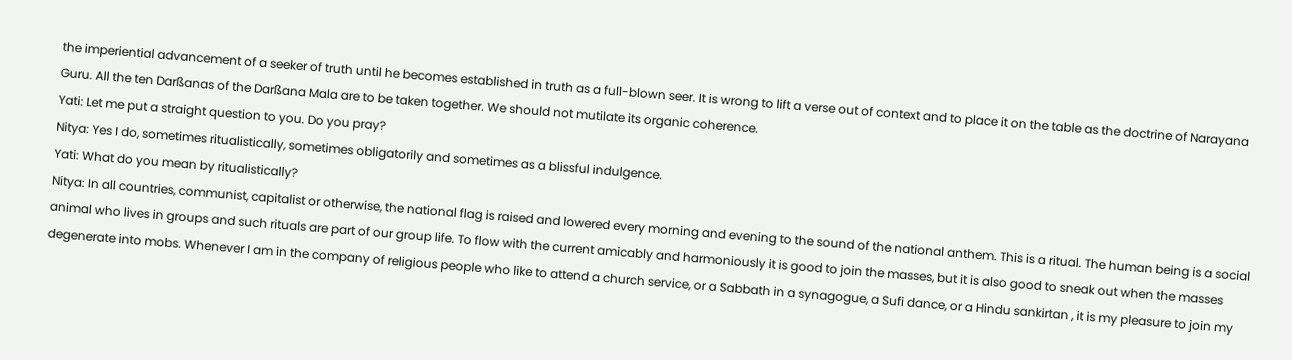the imperiential advancement of a seeker of truth until he becomes established in truth as a full-blown seer. It is wrong to lift a verse out of context and to place it on the table as the doctrine of Narayana Guru. All the ten Darßanas of the Darßana Mala are to be taken together. We should not mutilate its organic coherence.
Yati: Let me put a straight question to you. Do you pray?
Nitya: Yes I do, sometimes ritualistically, sometimes obligatorily and sometimes as a blissful indulgence.
Yati: What do you mean by ritualistically?
Nitya: In all countries, communist, capitalist or otherwise, the national flag is raised and lowered every morning and evening to the sound of the national anthem. This is a ritual. The human being is a social animal who lives in groups and such rituals are part of our group life. To flow with the current amicably and harmoniously it is good to join the masses, but it is also good to sneak out when the masses degenerate into mobs. Whenever I am in the company of religious people who like to attend a church service, or a Sabbath in a synagogue, a Sufi dance, or a Hindu sankirtan , it is my pleasure to join my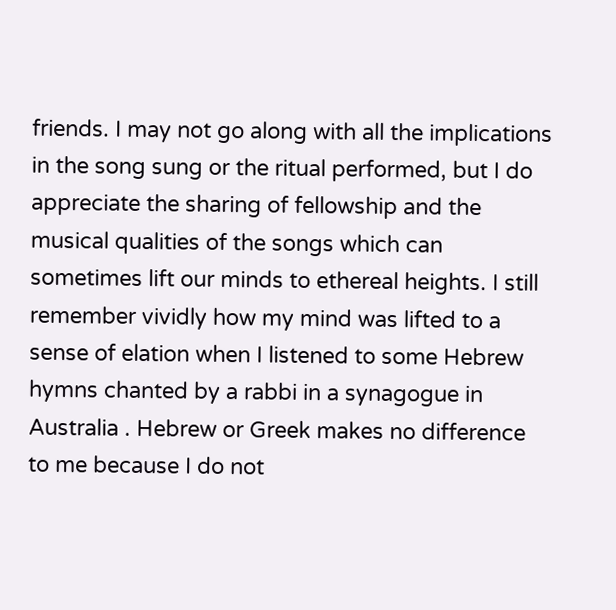friends. I may not go along with all the implications in the song sung or the ritual performed, but I do appreciate the sharing of fellowship and the musical qualities of the songs which can sometimes lift our minds to ethereal heights. I still remember vividly how my mind was lifted to a sense of elation when I listened to some Hebrew hymns chanted by a rabbi in a synagogue in Australia . Hebrew or Greek makes no difference to me because I do not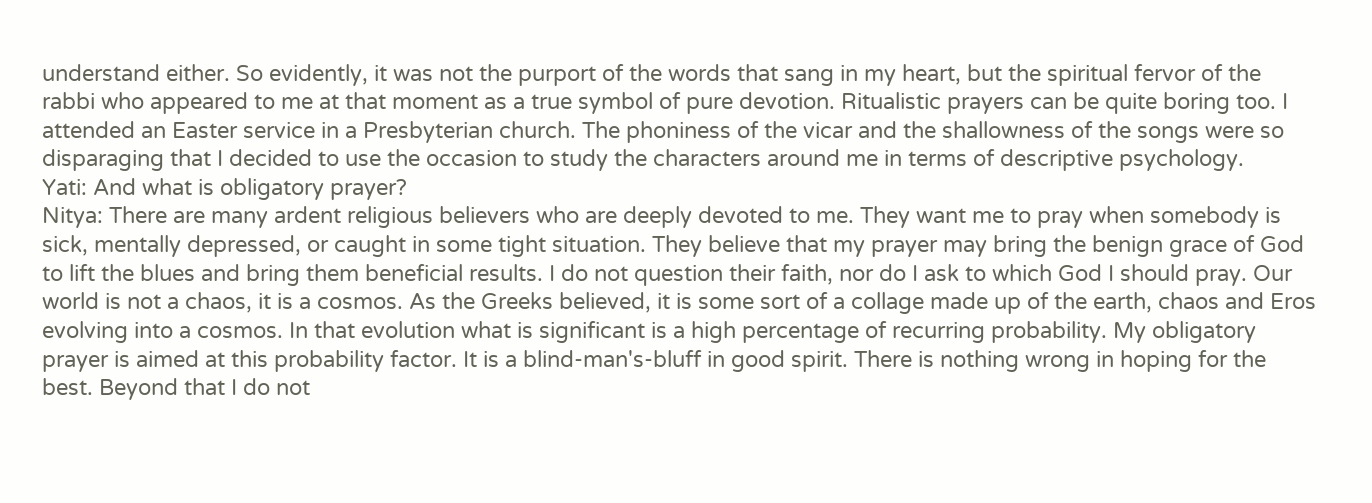understand either. So evidently, it was not the purport of the words that sang in my heart, but the spiritual fervor of the rabbi who appeared to me at that moment as a true symbol of pure devotion. Ritualistic prayers can be quite boring too. I attended an Easter service in a Presbyterian church. The phoniness of the vicar and the shallowness of the songs were so disparaging that I decided to use the occasion to study the characters around me in terms of descriptive psychology.
Yati: And what is obligatory prayer?
Nitya: There are many ardent religious believers who are deeply devoted to me. They want me to pray when somebody is sick, mentally depressed, or caught in some tight situation. They believe that my prayer may bring the benign grace of God to lift the blues and bring them beneficial results. I do not question their faith, nor do I ask to which God I should pray. Our world is not a chaos, it is a cosmos. As the Greeks believed, it is some sort of a collage made up of the earth, chaos and Eros evolving into a cosmos. In that evolution what is significant is a high percentage of recurring probability. My obligatory prayer is aimed at this probability factor. It is a blind-man's-bluff in good spirit. There is nothing wrong in hoping for the best. Beyond that I do not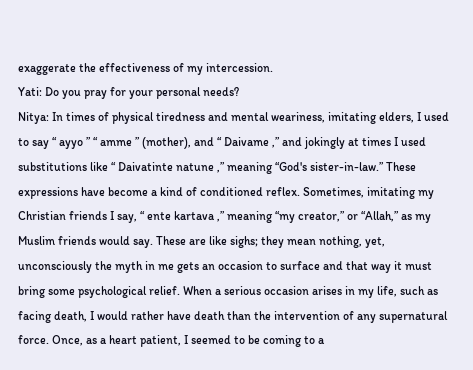exaggerate the effectiveness of my intercession.
Yati: Do you pray for your personal needs?
Nitya: In times of physical tiredness and mental weariness, imitating elders, I used to say “ ayyo ” “ amme ” (mother), and “ Daivame ,” and jokingly at times I used substitutions like “ Daivatinte natune ,” meaning “God's sister-in-law.” These expressions have become a kind of conditioned reflex. Sometimes, imitating my Christian friends I say, “ ente kartava ,” meaning “my creator,” or “Allah,” as my Muslim friends would say. These are like sighs; they mean nothing, yet, unconsciously the myth in me gets an occasion to surface and that way it must bring some psychological relief. When a serious occasion arises in my life, such as facing death, I would rather have death than the intervention of any supernatural force. Once, as a heart patient, I seemed to be coming to a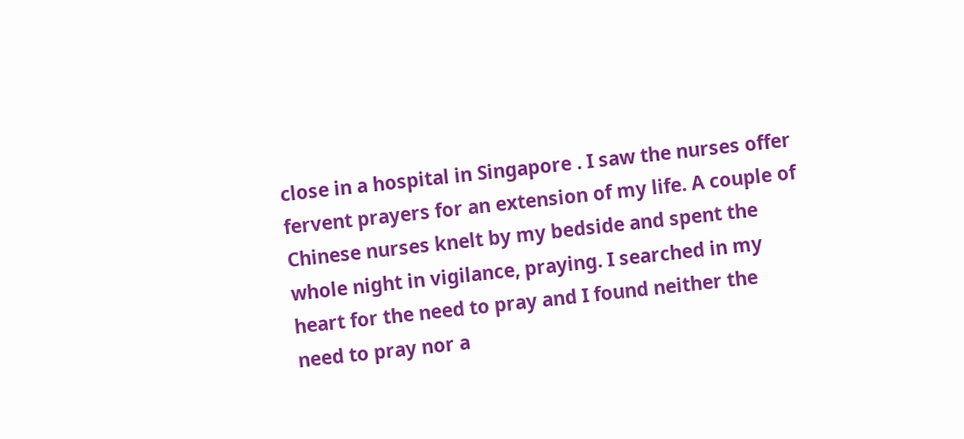close in a hospital in Singapore . I saw the nurses offer fervent prayers for an extension of my life. A couple of Chinese nurses knelt by my bedside and spent the whole night in vigilance, praying. I searched in my heart for the need to pray and I found neither the need to pray nor a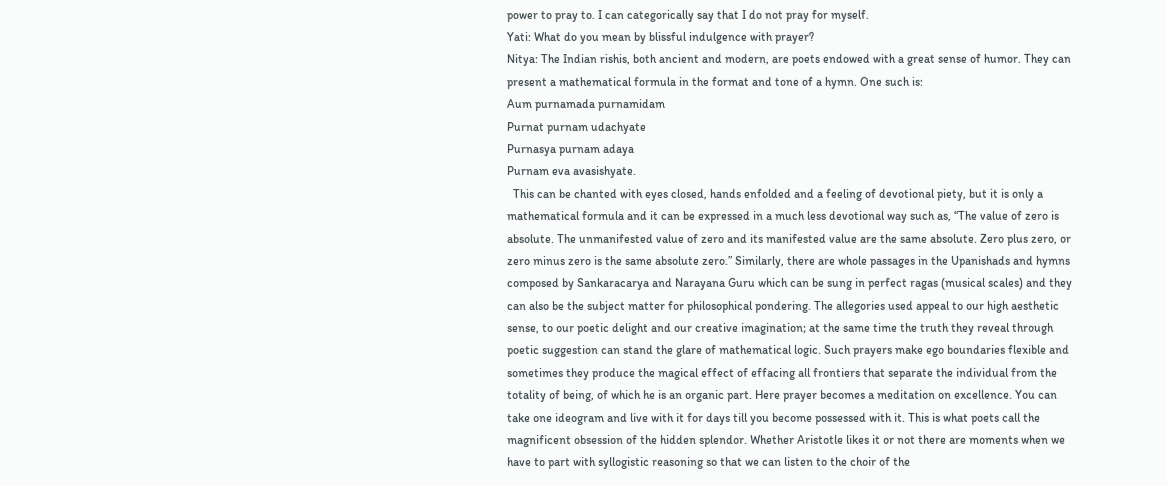power to pray to. I can categorically say that I do not pray for myself.
Yati: What do you mean by blissful indulgence with prayer?
Nitya: The Indian rishis, both ancient and modern, are poets endowed with a great sense of humor. They can present a mathematical formula in the format and tone of a hymn. One such is:
Aum purnamada purnamidam
Purnat purnam udachyate
Purnasya purnam adaya
Purnam eva avasishyate.
  This can be chanted with eyes closed, hands enfolded and a feeling of devotional piety, but it is only a mathematical formula and it can be expressed in a much less devotional way such as, “The value of zero is absolute. The unmanifested value of zero and its manifested value are the same absolute. Zero plus zero, or zero minus zero is the same absolute zero.” Similarly, there are whole passages in the Upanishads and hymns composed by Sankaracarya and Narayana Guru which can be sung in perfect ragas (musical scales) and they can also be the subject matter for philosophical pondering. The allegories used appeal to our high aesthetic sense, to our poetic delight and our creative imagination; at the same time the truth they reveal through poetic suggestion can stand the glare of mathematical logic. Such prayers make ego boundaries flexible and sometimes they produce the magical effect of effacing all frontiers that separate the individual from the totality of being, of which he is an organic part. Here prayer becomes a meditation on excellence. You can take one ideogram and live with it for days till you become possessed with it. This is what poets call the magnificent obsession of the hidden splendor. Whether Aristotle likes it or not there are moments when we have to part with syllogistic reasoning so that we can listen to the choir of the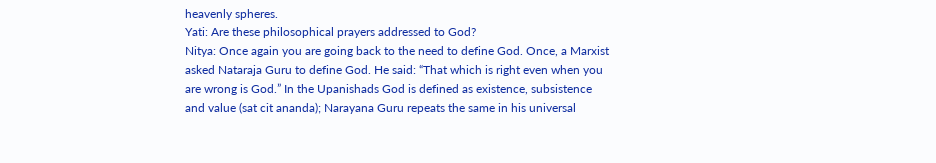heavenly spheres.
Yati: Are these philosophical prayers addressed to God?
Nitya: Once again you are going back to the need to define God. Once, a Marxist asked Nataraja Guru to define God. He said: “That which is right even when you are wrong is God.” In the Upanishads God is defined as existence, subsistence and value (sat cit ananda); Narayana Guru repeats the same in his universal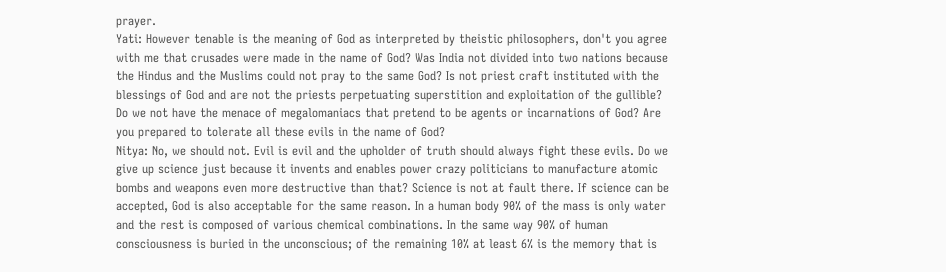prayer.
Yati: However tenable is the meaning of God as interpreted by theistic philosophers, don't you agree with me that crusades were made in the name of God? Was India not divided into two nations because the Hindus and the Muslims could not pray to the same God? Is not priest craft instituted with the blessings of God and are not the priests perpetuating superstition and exploitation of the gullible? Do we not have the menace of megalomaniacs that pretend to be agents or incarnations of God? Are you prepared to tolerate all these evils in the name of God?
Nitya: No, we should not. Evil is evil and the upholder of truth should always fight these evils. Do we give up science just because it invents and enables power crazy politicians to manufacture atomic bombs and weapons even more destructive than that? Science is not at fault there. If science can be accepted, God is also acceptable for the same reason. In a human body 90% of the mass is only water and the rest is composed of various chemical combinations. In the same way 90% of human consciousness is buried in the unconscious; of the remaining 10% at least 6% is the memory that is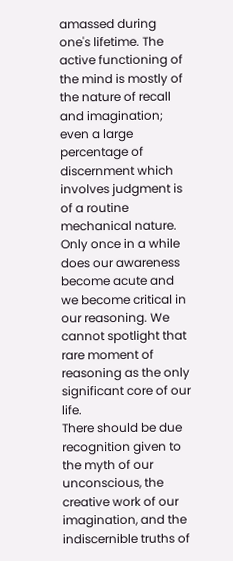amassed during one's lifetime. The active functioning of the mind is mostly of the nature of recall and imagination; even a large percentage of discernment which involves judgment is of a routine mechanical nature. Only once in a while does our awareness become acute and we become critical in our reasoning. We cannot spotlight that rare moment of reasoning as the only significant core of our life.
There should be due recognition given to the myth of our unconscious, the creative work of our imagination, and the indiscernible truths of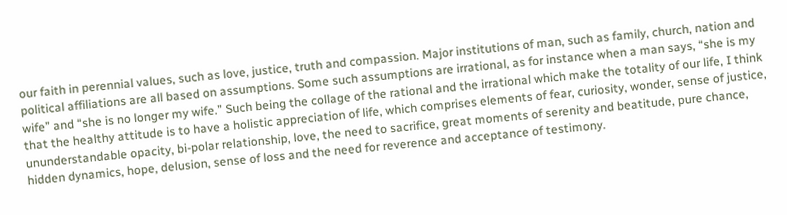our faith in perennial values, such as love, justice, truth and compassion. Major institutions of man, such as family, church, nation and political affiliations are all based on assumptions. Some such assumptions are irrational, as for instance when a man says, “she is my wife” and “she is no longer my wife.” Such being the collage of the rational and the irrational which make the totality of our life, I think that the healthy attitude is to have a holistic appreciation of life, which comprises elements of fear, curiosity, wonder, sense of justice, ununderstandable opacity, bi-polar relationship, love, the need to sacrifice, great moments of serenity and beatitude, pure chance, hidden dynamics, hope, delusion, sense of loss and the need for reverence and acceptance of testimony.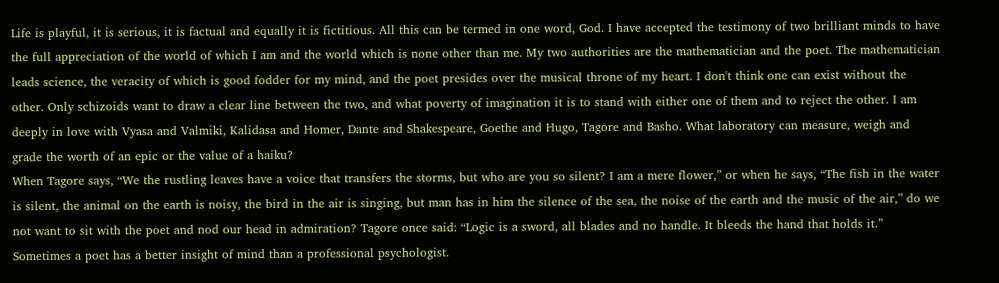Life is playful, it is serious, it is factual and equally it is fictitious. All this can be termed in one word, God. I have accepted the testimony of two brilliant minds to have the full appreciation of the world of which I am and the world which is none other than me. My two authorities are the mathematician and the poet. The mathematician leads science, the veracity of which is good fodder for my mind, and the poet presides over the musical throne of my heart. I don't think one can exist without the other. Only schizoids want to draw a clear line between the two, and what poverty of imagination it is to stand with either one of them and to reject the other. I am deeply in love with Vyasa and Valmiki, Kalidasa and Homer, Dante and Shakespeare, Goethe and Hugo, Tagore and Basho. What laboratory can measure, weigh and grade the worth of an epic or the value of a haiku?
When Tagore says, “We the rustling leaves have a voice that transfers the storms, but who are you so silent? I am a mere flower,” or when he says, “The fish in the water is silent, the animal on the earth is noisy, the bird in the air is singing, but man has in him the silence of the sea, the noise of the earth and the music of the air,” do we not want to sit with the poet and nod our head in admiration? Tagore once said: “Logic is a sword, all blades and no handle. It bleeds the hand that holds it.” Sometimes a poet has a better insight of mind than a professional psychologist.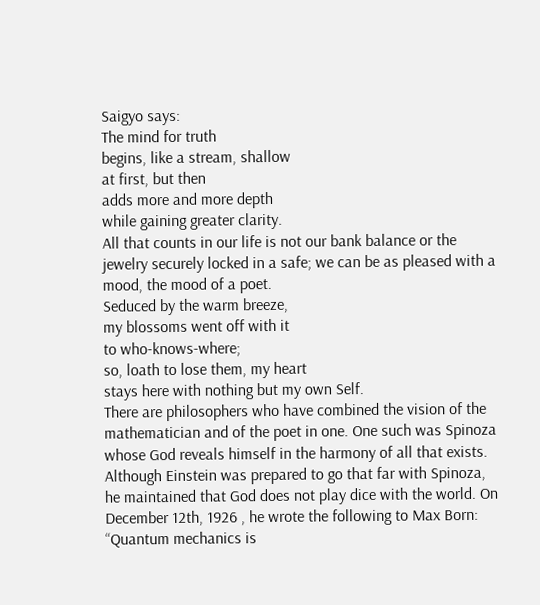Saigyo says:
The mind for truth
begins, like a stream, shallow
at first, but then
adds more and more depth
while gaining greater clarity.
All that counts in our life is not our bank balance or the jewelry securely locked in a safe; we can be as pleased with a mood, the mood of a poet.
Seduced by the warm breeze,
my blossoms went off with it
to who-knows-where;
so, loath to lose them, my heart
stays here with nothing but my own Self.
There are philosophers who have combined the vision of the mathematician and of the poet in one. One such was Spinoza whose God reveals himself in the harmony of all that exists. Although Einstein was prepared to go that far with Spinoza, he maintained that God does not play dice with the world. On December 12th, 1926 , he wrote the following to Max Born: “Quantum mechanics is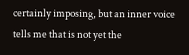certainly imposing, but an inner voice tells me that is not yet the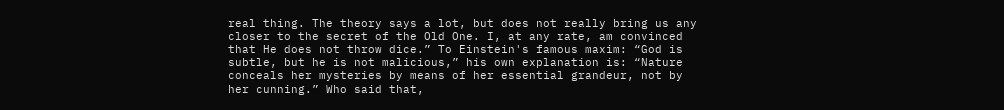real thing. The theory says a lot, but does not really bring us any closer to the secret of the Old One. I, at any rate, am convinced that He does not throw dice.” To Einstein's famous maxim: “God is subtle, but he is not malicious,” his own explanation is: “Nature conceals her mysteries by means of her essential grandeur, not by her cunning.” Who said that,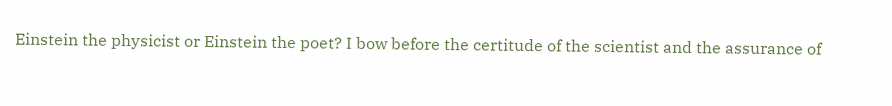Einstein the physicist or Einstein the poet? I bow before the certitude of the scientist and the assurance of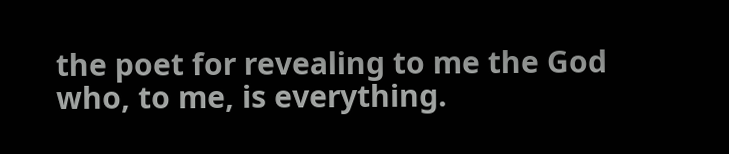the poet for revealing to me the God who, to me, is everything.